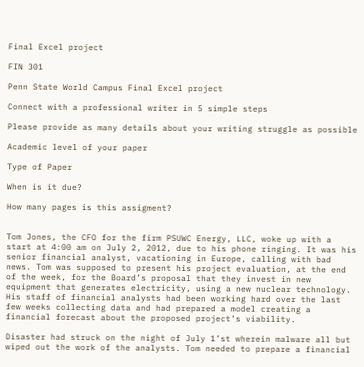Final Excel project

FIN 301

Penn State World Campus Final Excel project

Connect with a professional writer in 5 simple steps

Please provide as many details about your writing struggle as possible

Academic level of your paper

Type of Paper

When is it due?

How many pages is this assigment?


Tom Jones, the CFO for the firm PSUWC Energy, LLC, woke up with a start at 4:00 am on July 2, 2012, due to his phone ringing. It was his senior financial analyst, vacationing in Europe, calling with bad news. Tom was supposed to present his project evaluation, at the end of the week, for the Board’s proposal that they invest in new equipment that generates electricity, using a new nuclear technology. His staff of financial analysts had been working hard over the last few weeks collecting data and had prepared a model creating a financial forecast about the proposed project’s viability.

Disaster had struck on the night of July 1’st wherein malware all but wiped out the work of the analysts. Tom needed to prepare a financial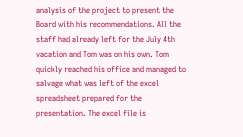analysis of the project to present the Board with his recommendations. All the staff had already left for the July 4th vacation and Tom was on his own. Tom quickly reached his office and managed to salvage what was left of the excel spreadsheet prepared for the presentation. The excel file is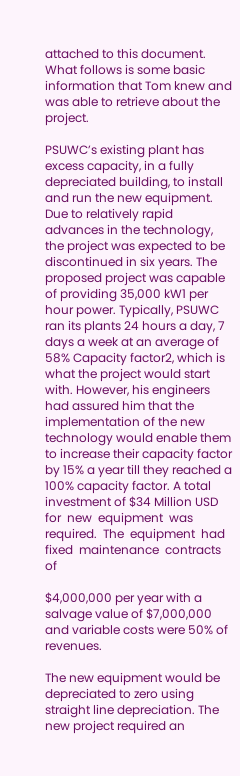attached to this document. What follows is some basic information that Tom knew and was able to retrieve about the project.

PSUWC’s existing plant has excess capacity, in a fully depreciated building, to install and run the new equipment. Due to relatively rapid advances in the technology, the project was expected to be discontinued in six years. The proposed project was capable of providing 35,000 kW1 per hour power. Typically, PSUWC ran its plants 24 hours a day, 7 days a week at an average of 58% Capacity factor2, which is what the project would start with. However, his engineers had assured him that the implementation of the new technology would enable them to increase their capacity factor by 15% a year till they reached a 100% capacity factor. A total investment of $34 Million USD  for  new  equipment  was  required.  The  equipment  had  fixed  maintenance  contracts of

$4,000,000 per year with a salvage value of $7,000,000 and variable costs were 50% of revenues.

The new equipment would be depreciated to zero using straight line depreciation. The new project required an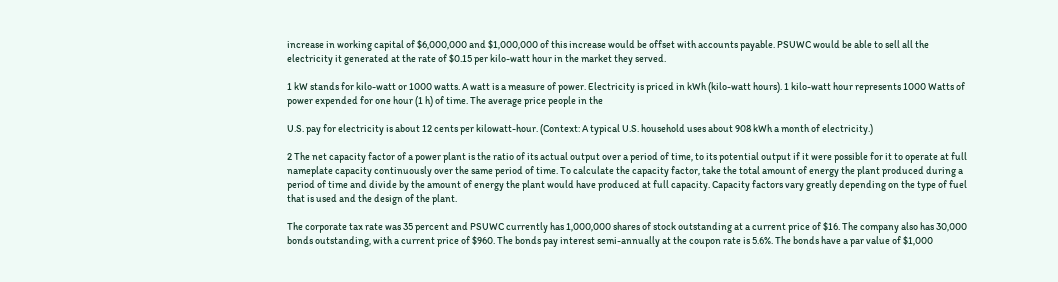increase in working capital of $6,000,000 and $1,000,000 of this increase would be offset with accounts payable. PSUWC would be able to sell all the electricity it generated at the rate of $0.15 per kilo-watt hour in the market they served.

1 kW stands for kilo-watt or 1000 watts. A watt is a measure of power. Electricity is priced in kWh (kilo-watt hours). 1 kilo-watt hour represents 1000 Watts of power expended for one hour (1 h) of time. The average price people in the

U.S. pay for electricity is about 12 cents per kilowatt-hour. (Context: A typical U.S. household uses about 908 kWh a month of electricity.)

2 The net capacity factor of a power plant is the ratio of its actual output over a period of time, to its potential output if it were possible for it to operate at full nameplate capacity continuously over the same period of time. To calculate the capacity factor, take the total amount of energy the plant produced during a period of time and divide by the amount of energy the plant would have produced at full capacity. Capacity factors vary greatly depending on the type of fuel that is used and the design of the plant.

The corporate tax rate was 35 percent and PSUWC currently has 1,000,000 shares of stock outstanding at a current price of $16. The company also has 30,000 bonds outstanding, with a current price of $960. The bonds pay interest semi-annually at the coupon rate is 5.6%. The bonds have a par value of $1,000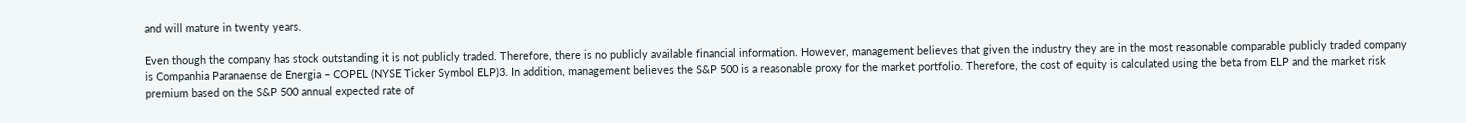and will mature in twenty years.

Even though the company has stock outstanding it is not publicly traded. Therefore, there is no publicly available financial information. However, management believes that given the industry they are in the most reasonable comparable publicly traded company is Companhia Paranaense de Energia – COPEL (NYSE Ticker Symbol ELP)3. In addition, management believes the S&P 500 is a reasonable proxy for the market portfolio. Therefore, the cost of equity is calculated using the beta from ELP and the market risk premium based on the S&P 500 annual expected rate of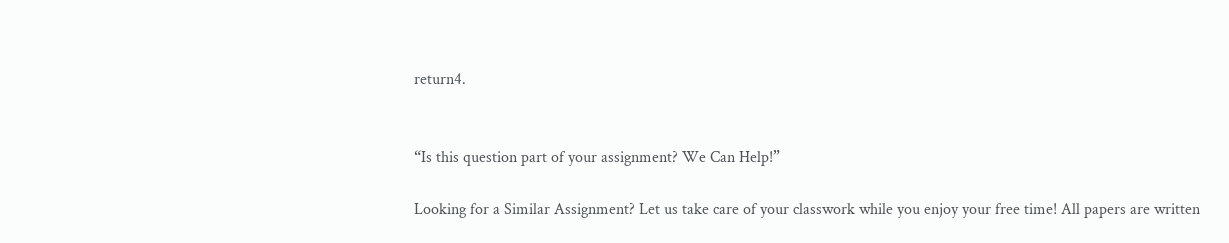return4.


“Is this question part of your assignment? We Can Help!”

Looking for a Similar Assignment? Let us take care of your classwork while you enjoy your free time! All papers are written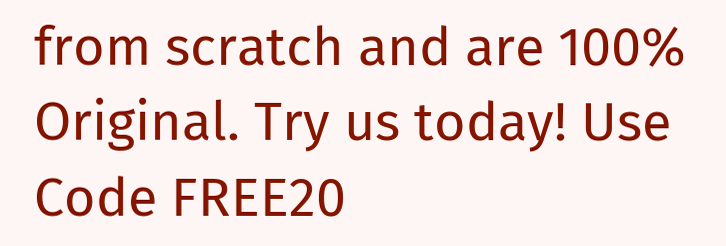from scratch and are 100% Original. Try us today! Use Code FREE20